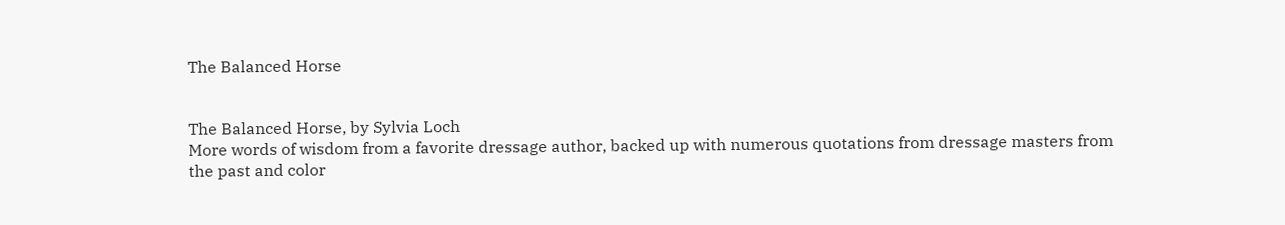The Balanced Horse


The Balanced Horse, by Sylvia Loch
More words of wisdom from a favorite dressage author, backed up with numerous quotations from dressage masters from the past and color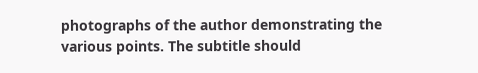photographs of the author demonstrating the various points. The subtitle should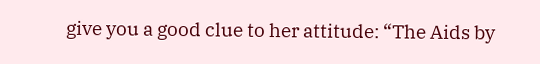give you a good clue to her attitude: “The Aids by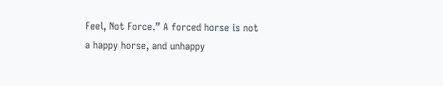Feel, Not Force.” A forced horse is not a happy horse, and unhappy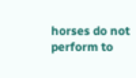horses do not perform to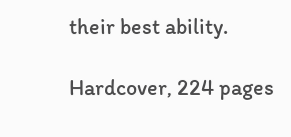their best ability.

Hardcover, 224 pages